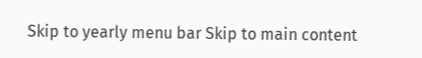Skip to yearly menu bar Skip to main content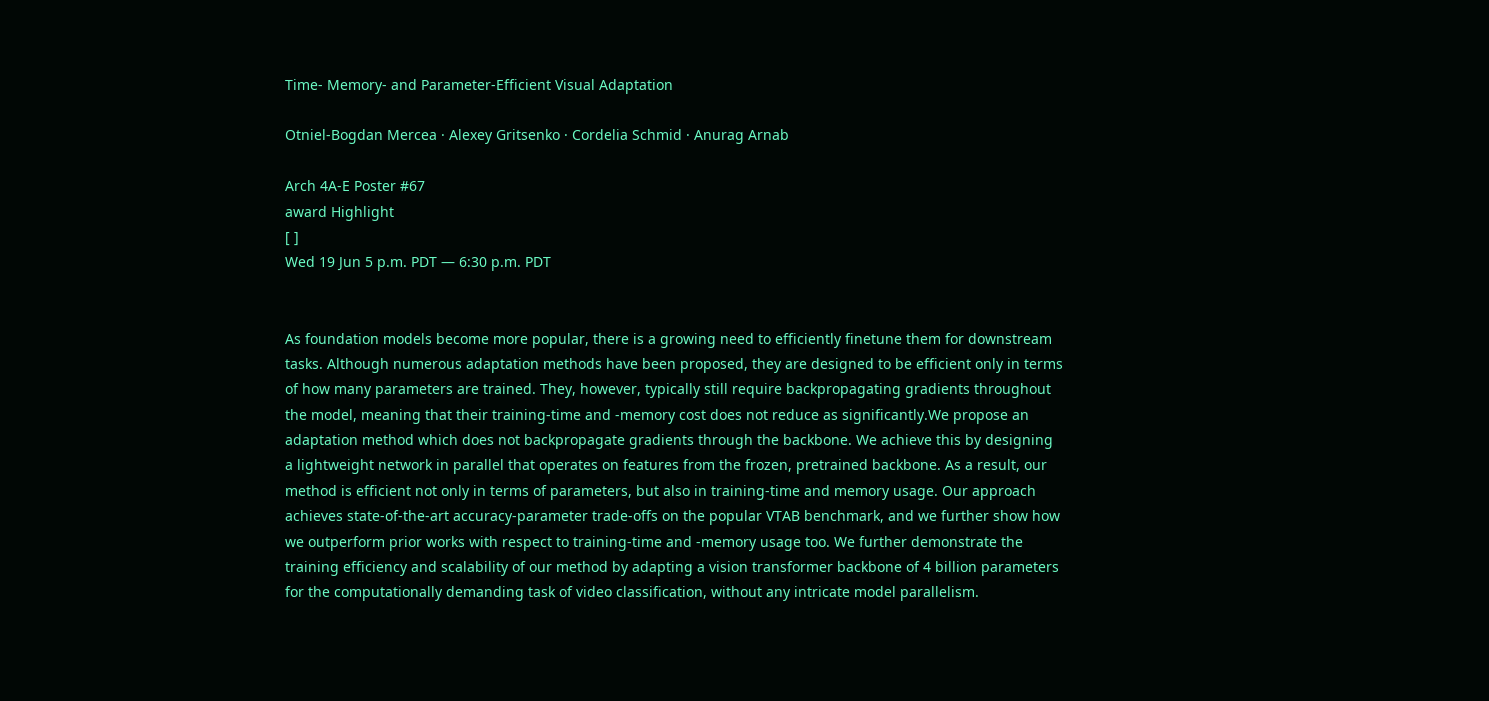Time- Memory- and Parameter-Efficient Visual Adaptation

Otniel-Bogdan Mercea · Alexey Gritsenko · Cordelia Schmid · Anurag Arnab

Arch 4A-E Poster #67
award Highlight
[ ]
Wed 19 Jun 5 p.m. PDT — 6:30 p.m. PDT


As foundation models become more popular, there is a growing need to efficiently finetune them for downstream tasks. Although numerous adaptation methods have been proposed, they are designed to be efficient only in terms of how many parameters are trained. They, however, typically still require backpropagating gradients throughout the model, meaning that their training-time and -memory cost does not reduce as significantly.We propose an adaptation method which does not backpropagate gradients through the backbone. We achieve this by designing a lightweight network in parallel that operates on features from the frozen, pretrained backbone. As a result, our method is efficient not only in terms of parameters, but also in training-time and memory usage. Our approach achieves state-of-the-art accuracy-parameter trade-offs on the popular VTAB benchmark, and we further show how we outperform prior works with respect to training-time and -memory usage too. We further demonstrate the training efficiency and scalability of our method by adapting a vision transformer backbone of 4 billion parameters for the computationally demanding task of video classification, without any intricate model parallelism.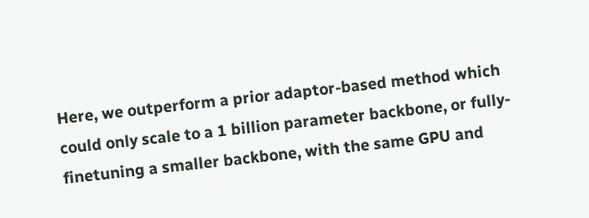Here, we outperform a prior adaptor-based method which could only scale to a 1 billion parameter backbone, or fully-finetuning a smaller backbone, with the same GPU and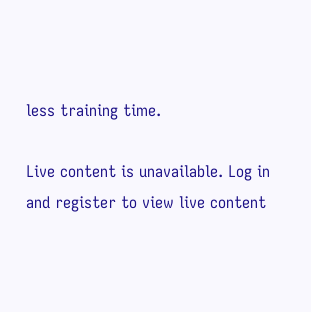less training time.

Live content is unavailable. Log in and register to view live content